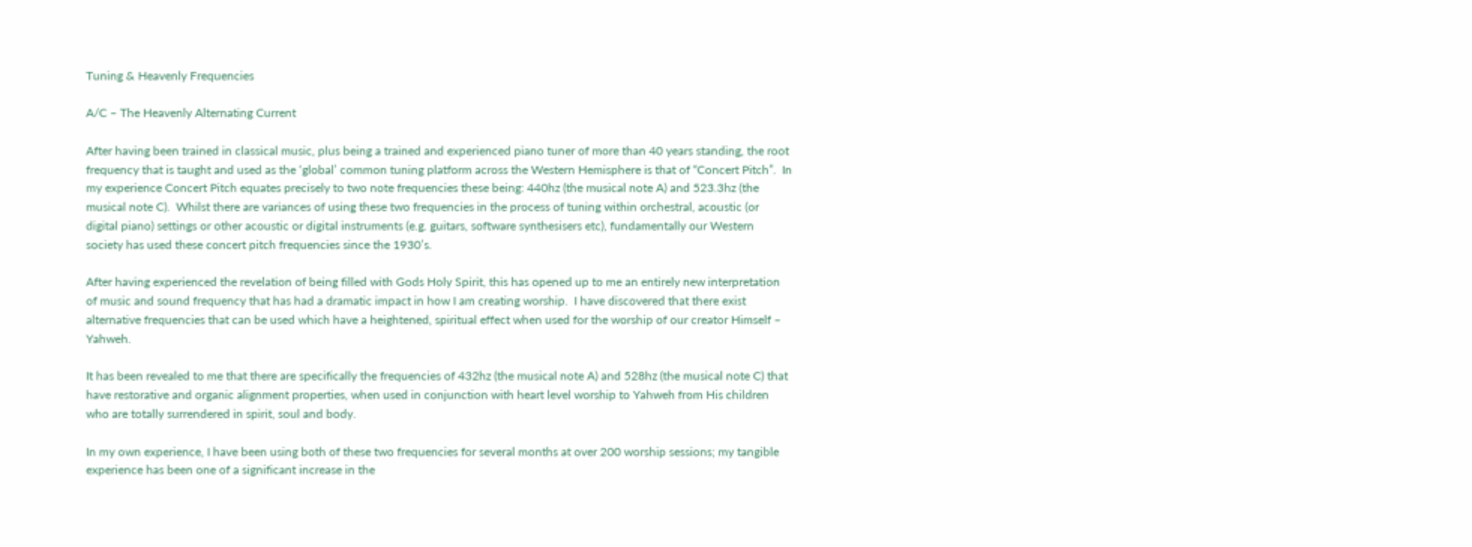Tuning & Heavenly Frequencies

A/C – The Heavenly Alternating Current

After having been trained in classical music, plus being a trained and experienced piano tuner of more than 40 years standing, the root frequency that is taught and used as the ‘global’ common tuning platform across the Western Hemisphere is that of “Concert Pitch”.  In my experience Concert Pitch equates precisely to two note frequencies these being: 440hz (the musical note A) and 523.3hz (the musical note C).  Whilst there are variances of using these two frequencies in the process of tuning within orchestral, acoustic (or digital piano) settings or other acoustic or digital instruments (e.g. guitars, software synthesisers etc), fundamentally our Western society has used these concert pitch frequencies since the 1930’s.

After having experienced the revelation of being filled with Gods Holy Spirit, this has opened up to me an entirely new interpretation of music and sound frequency that has had a dramatic impact in how I am creating worship.  I have discovered that there exist alternative frequencies that can be used which have a heightened, spiritual effect when used for the worship of our creator Himself – Yahweh.

It has been revealed to me that there are specifically the frequencies of 432hz (the musical note A) and 528hz (the musical note C) that have restorative and organic alignment properties, when used in conjunction with heart level worship to Yahweh from His children who are totally surrendered in spirit, soul and body.

In my own experience, I have been using both of these two frequencies for several months at over 200 worship sessions; my tangible experience has been one of a significant increase in the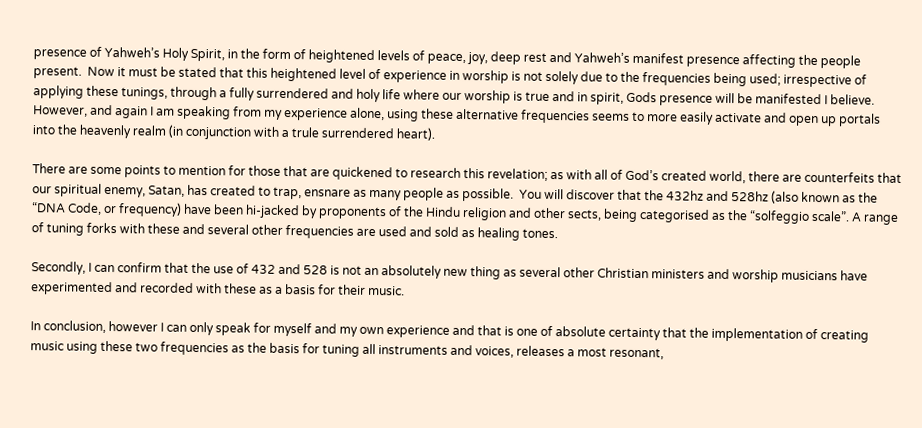presence of Yahweh’s Holy Spirit, in the form of heightened levels of peace, joy, deep rest and Yahweh’s manifest presence affecting the people present.  Now it must be stated that this heightened level of experience in worship is not solely due to the frequencies being used; irrespective of applying these tunings, through a fully surrendered and holy life where our worship is true and in spirit, Gods presence will be manifested I believe.  However, and again I am speaking from my experience alone, using these alternative frequencies seems to more easily activate and open up portals into the heavenly realm (in conjunction with a trule surrendered heart).

There are some points to mention for those that are quickened to research this revelation; as with all of God’s created world, there are counterfeits that our spiritual enemy, Satan, has created to trap, ensnare as many people as possible.  You will discover that the 432hz and 528hz (also known as the “DNA Code, or frequency) have been hi-jacked by proponents of the Hindu religion and other sects, being categorised as the “solfeggio scale”. A range of tuning forks with these and several other frequencies are used and sold as healing tones.

Secondly, I can confirm that the use of 432 and 528 is not an absolutely new thing as several other Christian ministers and worship musicians have experimented and recorded with these as a basis for their music.

In conclusion, however I can only speak for myself and my own experience and that is one of absolute certainty that the implementation of creating music using these two frequencies as the basis for tuning all instruments and voices, releases a most resonant,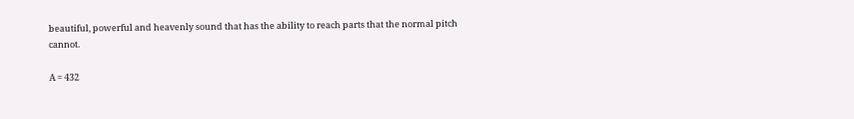beautiful, powerful and heavenly sound that has the ability to reach parts that the normal pitch cannot.

A = 432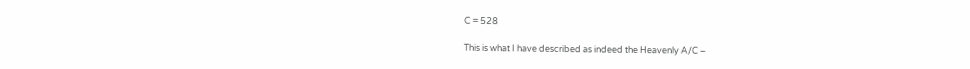C = 528

This is what I have described as indeed the Heavenly A/C –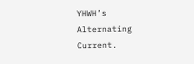YHWH’s Alternating Current.